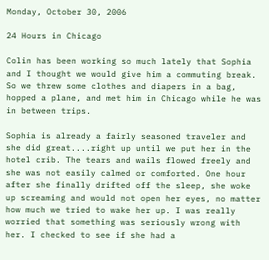Monday, October 30, 2006

24 Hours in Chicago

Colin has been working so much lately that Sophia and I thought we would give him a commuting break. So we threw some clothes and diapers in a bag, hopped a plane, and met him in Chicago while he was in between trips.

Sophia is already a fairly seasoned traveler and she did great....right up until we put her in the hotel crib. The tears and wails flowed freely and she was not easily calmed or comforted. One hour after she finally drifted off the sleep, she woke up screaming and would not open her eyes, no matter how much we tried to wake her up. I was really worried that something was seriously wrong with her. I checked to see if she had a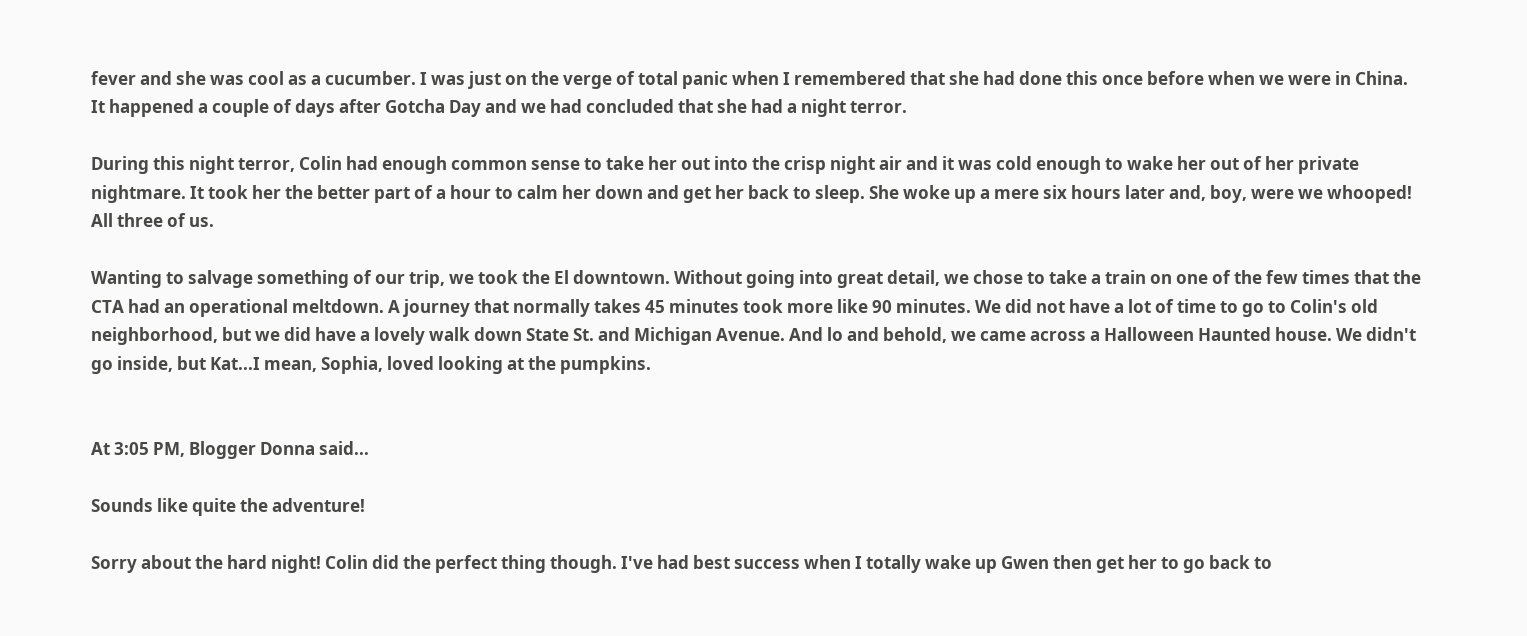fever and she was cool as a cucumber. I was just on the verge of total panic when I remembered that she had done this once before when we were in China. It happened a couple of days after Gotcha Day and we had concluded that she had a night terror.

During this night terror, Colin had enough common sense to take her out into the crisp night air and it was cold enough to wake her out of her private nightmare. It took her the better part of a hour to calm her down and get her back to sleep. She woke up a mere six hours later and, boy, were we whooped! All three of us.

Wanting to salvage something of our trip, we took the El downtown. Without going into great detail, we chose to take a train on one of the few times that the CTA had an operational meltdown. A journey that normally takes 45 minutes took more like 90 minutes. We did not have a lot of time to go to Colin's old neighborhood, but we did have a lovely walk down State St. and Michigan Avenue. And lo and behold, we came across a Halloween Haunted house. We didn't go inside, but Kat...I mean, Sophia, loved looking at the pumpkins.


At 3:05 PM, Blogger Donna said...

Sounds like quite the adventure!

Sorry about the hard night! Colin did the perfect thing though. I've had best success when I totally wake up Gwen then get her to go back to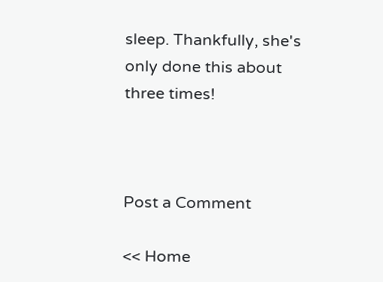sleep. Thankfully, she's only done this about three times!



Post a Comment

<< Home